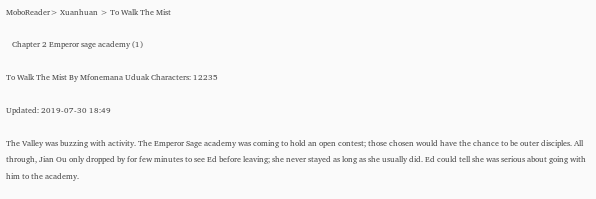MoboReader> Xuanhuan > To Walk The Mist

   Chapter 2 Emperor sage academy (1)

To Walk The Mist By Mfonemana Uduak Characters: 12235

Updated: 2019-07-30 18:49

The Valley was buzzing with activity. The Emperor Sage academy was coming to hold an open contest; those chosen would have the chance to be outer disciples. All through, Jian Ou only dropped by for few minutes to see Ed before leaving; she never stayed as long as she usually did. Ed could tell she was serious about going with him to the academy.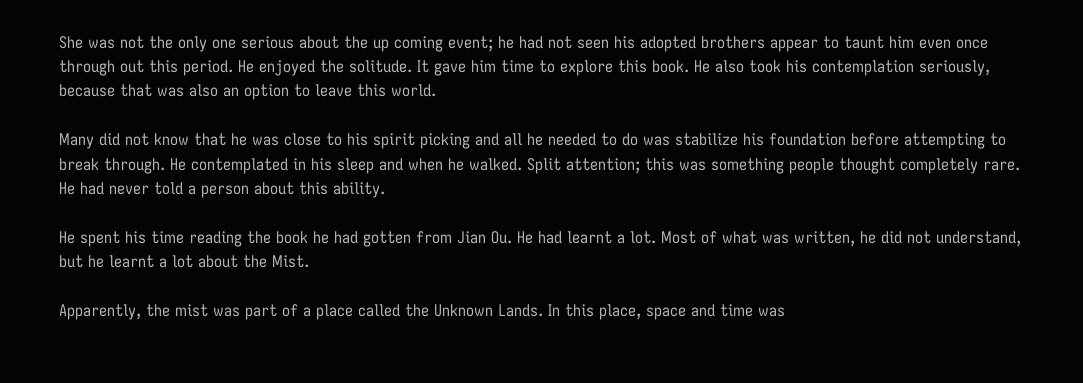She was not the only one serious about the up coming event; he had not seen his adopted brothers appear to taunt him even once through out this period. He enjoyed the solitude. It gave him time to explore this book. He also took his contemplation seriously, because that was also an option to leave this world.

Many did not know that he was close to his spirit picking and all he needed to do was stabilize his foundation before attempting to break through. He contemplated in his sleep and when he walked. Split attention; this was something people thought completely rare. He had never told a person about this ability.

He spent his time reading the book he had gotten from Jian Ou. He had learnt a lot. Most of what was written, he did not understand, but he learnt a lot about the Mist.

Apparently, the mist was part of a place called the Unknown Lands. In this place, space and time was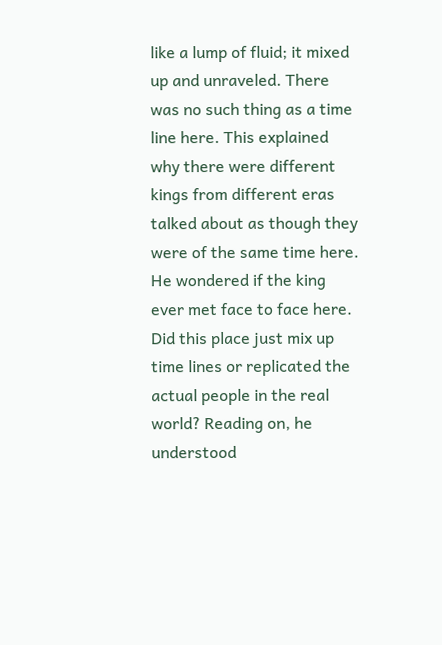like a lump of fluid; it mixed up and unraveled. There was no such thing as a time line here. This explained why there were different kings from different eras talked about as though they were of the same time here. He wondered if the king ever met face to face here. Did this place just mix up time lines or replicated the actual people in the real world? Reading on, he understood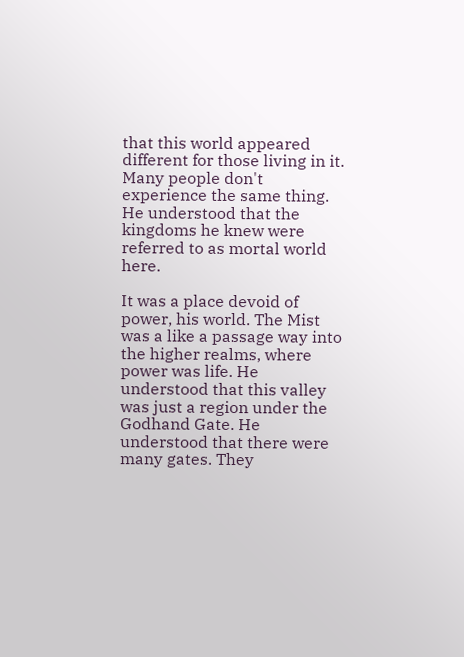that this world appeared different for those living in it. Many people don't experience the same thing. He understood that the kingdoms he knew were referred to as mortal world here.

It was a place devoid of power, his world. The Mist was a like a passage way into the higher realms, where power was life. He understood that this valley was just a region under the Godhand Gate. He understood that there were many gates. They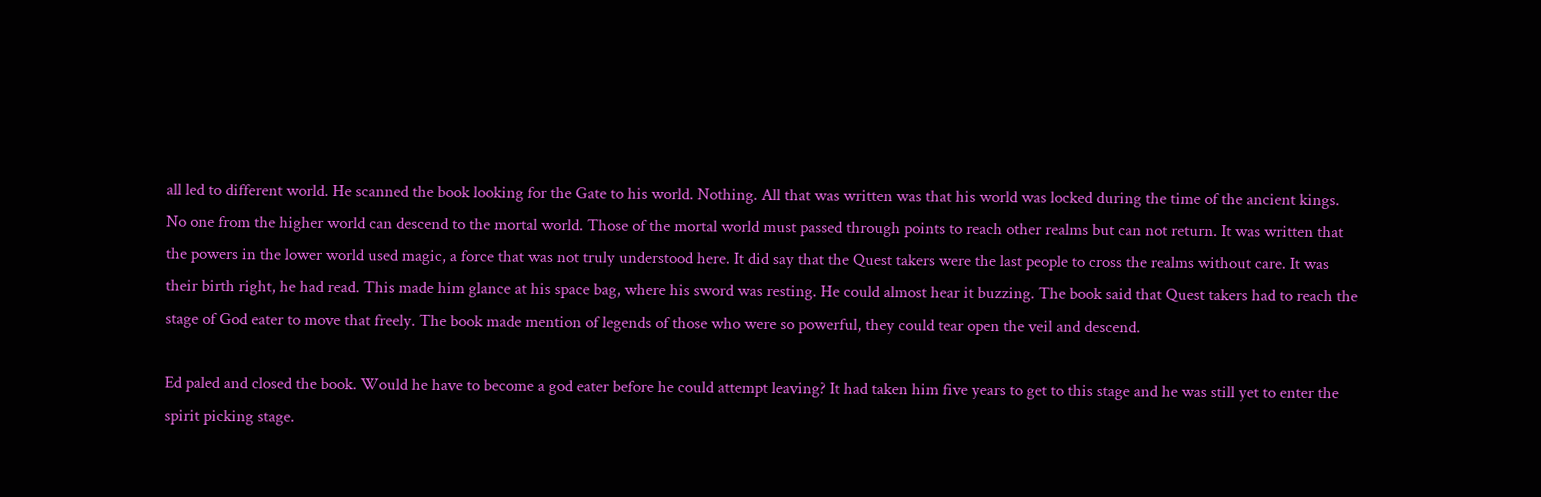all led to different world. He scanned the book looking for the Gate to his world. Nothing. All that was written was that his world was locked during the time of the ancient kings. No one from the higher world can descend to the mortal world. Those of the mortal world must passed through points to reach other realms but can not return. It was written that the powers in the lower world used magic, a force that was not truly understood here. It did say that the Quest takers were the last people to cross the realms without care. It was their birth right, he had read. This made him glance at his space bag, where his sword was resting. He could almost hear it buzzing. The book said that Quest takers had to reach the stage of God eater to move that freely. The book made mention of legends of those who were so powerful, they could tear open the veil and descend.

Ed paled and closed the book. Would he have to become a god eater before he could attempt leaving? It had taken him five years to get to this stage and he was still yet to enter the spirit picking stage.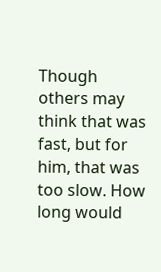Though others may think that was fast, but for him, that was too slow. How long would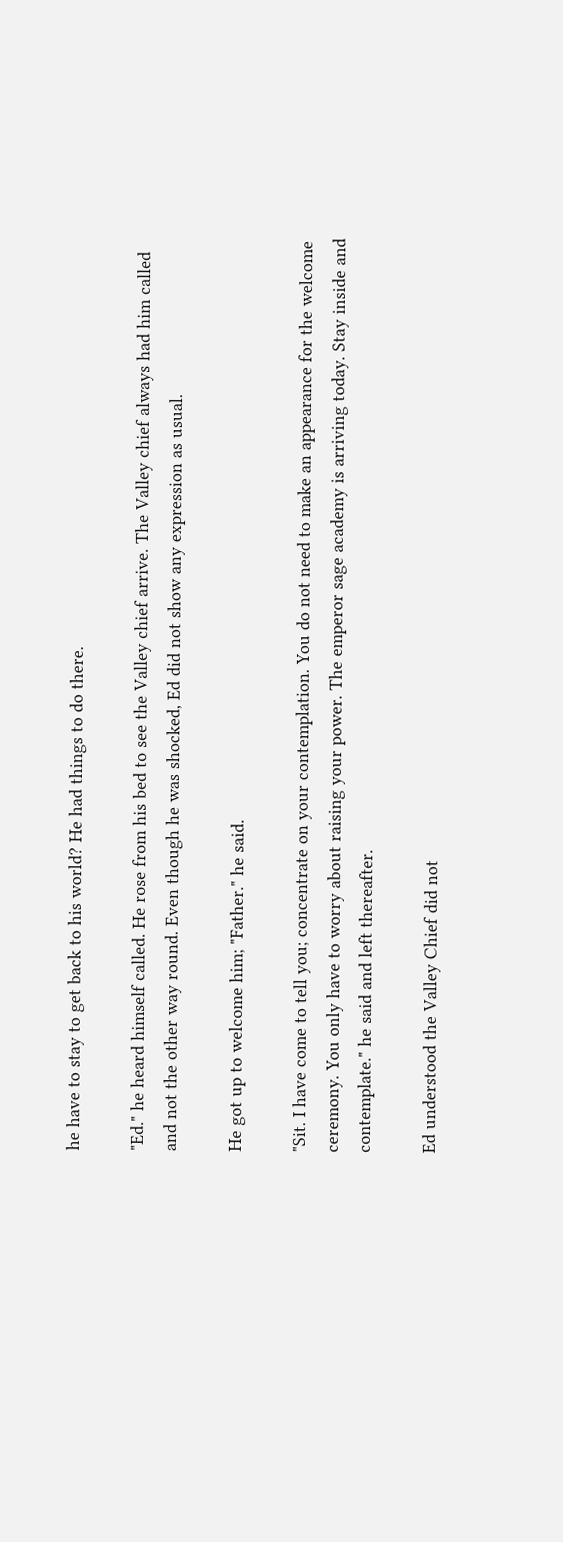he have to stay to get back to his world? He had things to do there.

"Ed." he heard himself called. He rose from his bed to see the Valley chief arrive. The Valley chief always had him called and not the other way round. Even though he was shocked, Ed did not show any expression as usual.

He got up to welcome him; "Father." he said.

"Sit. I have come to tell you; concentrate on your contemplation. You do not need to make an appearance for the welcome ceremony. You only have to worry about raising your power. The emperor sage academy is arriving today. Stay inside and contemplate." he said and left thereafter.

Ed understood the Valley Chief did not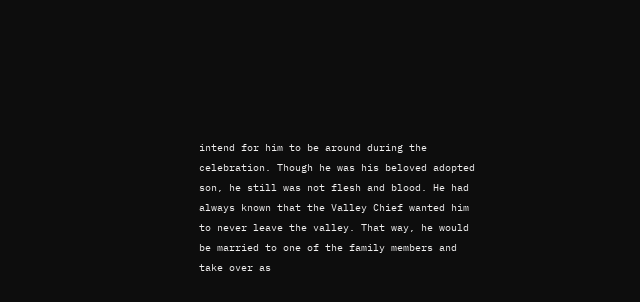intend for him to be around during the celebration. Though he was his beloved adopted son, he still was not flesh and blood. He had always known that the Valley Chief wanted him to never leave the valley. That way, he would be married to one of the family members and take over as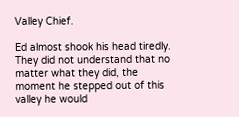Valley Chief.

Ed almost shook his head tiredly. They did not understand that no matter what they did, the moment he stepped out of this valley he would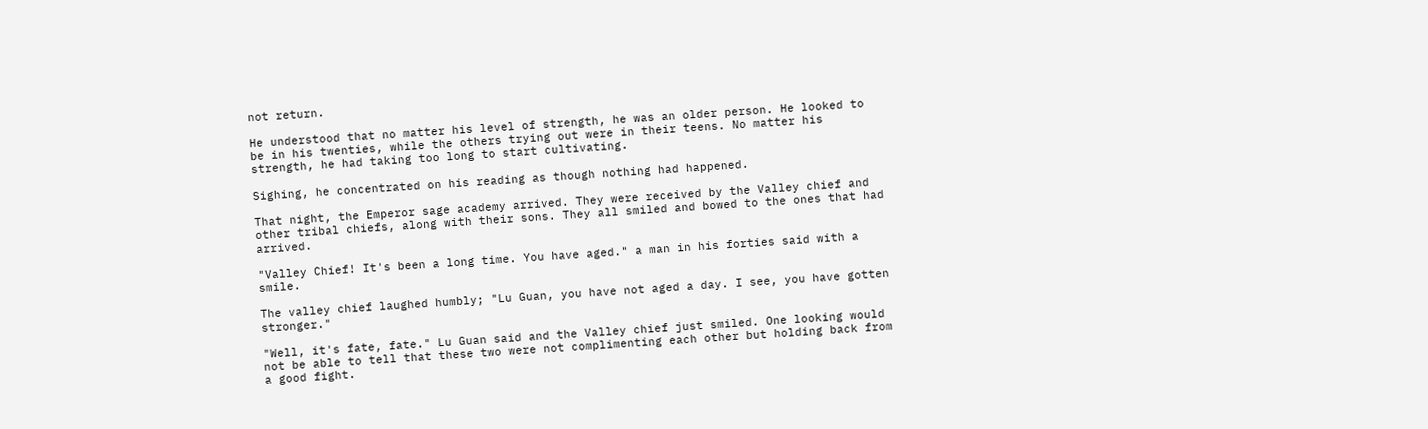not return.

He understood that no matter his level of strength, he was an older person. He looked to be in his twenties, while the others trying out were in their teens. No matter his strength, he had taking too long to start cultivating.

Sighing, he concentrated on his reading as though nothing had happened.

That night, the Emperor sage academy arrived. They were received by the Valley chief and other tribal chiefs, along with their sons. They all smiled and bowed to the ones that had arrived.

"Valley Chief! It's been a long time. You have aged." a man in his forties said with a smile.

The valley chief laughed humbly; "Lu Guan, you have not aged a day. I see, you have gotten stronger."

"Well, it's fate, fate." Lu Guan said and the Valley chief just smiled. One looking would not be able to tell that these two were not complimenting each other but holding back from a good fight.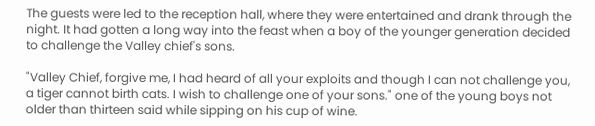The guests were led to the reception hall, where they were entertained and drank through the night. It had gotten a long way into the feast when a boy of the younger generation decided to challenge the Valley chief's sons.

"Valley Chief, forgive me, I had heard of all your exploits and though I can not challenge you, a tiger cannot birth cats. I wish to challenge one of your sons." one of the young boys not older than thirteen said while sipping on his cup of wine.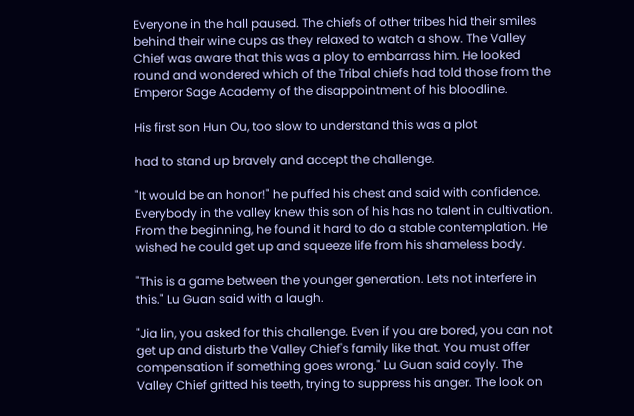Everyone in the hall paused. The chiefs of other tribes hid their smiles behind their wine cups as they relaxed to watch a show. The Valley Chief was aware that this was a ploy to embarrass him. He looked round and wondered which of the Tribal chiefs had told those from the Emperor Sage Academy of the disappointment of his bloodline.

His first son Hun Ou, too slow to understand this was a plot

had to stand up bravely and accept the challenge.

"It would be an honor!" he puffed his chest and said with confidence. Everybody in the valley knew this son of his has no talent in cultivation. From the beginning, he found it hard to do a stable contemplation. He wished he could get up and squeeze life from his shameless body.

"This is a game between the younger generation. Lets not interfere in this." Lu Guan said with a laugh.

"Jia lin, you asked for this challenge. Even if you are bored, you can not get up and disturb the Valley Chief's family like that. You must offer compensation if something goes wrong." Lu Guan said coyly. The Valley Chief gritted his teeth, trying to suppress his anger. The look on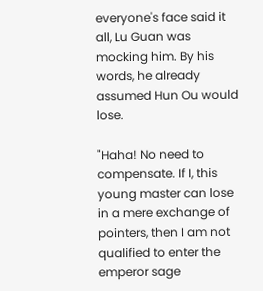everyone's face said it all, Lu Guan was mocking him. By his words, he already assumed Hun Ou would lose.

"Haha! No need to compensate. If I, this young master can lose in a mere exchange of pointers, then I am not qualified to enter the emperor sage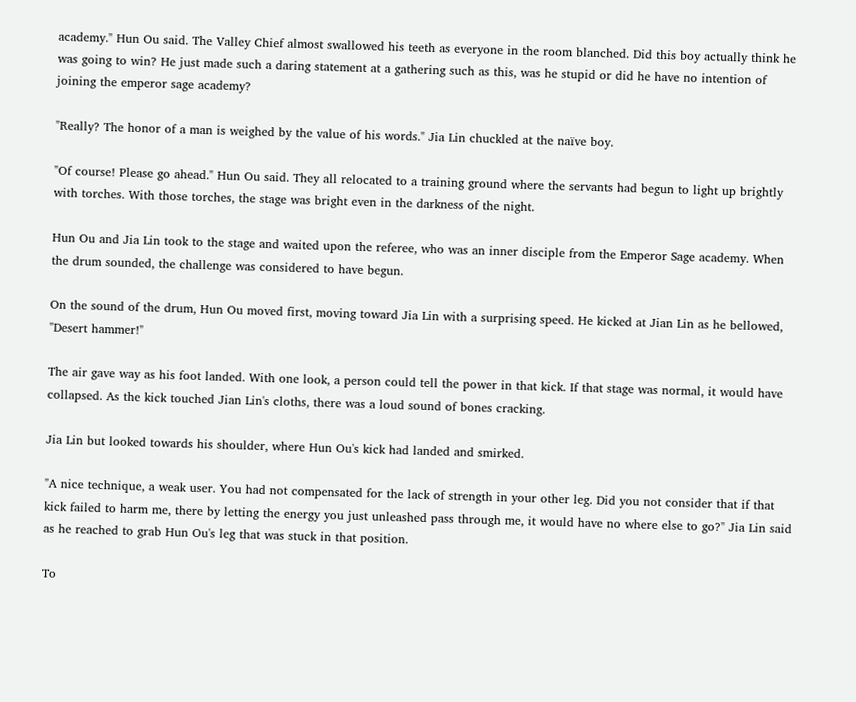academy." Hun Ou said. The Valley Chief almost swallowed his teeth as everyone in the room blanched. Did this boy actually think he was going to win? He just made such a daring statement at a gathering such as this, was he stupid or did he have no intention of joining the emperor sage academy?

"Really? The honor of a man is weighed by the value of his words." Jia Lin chuckled at the naïve boy.

"Of course! Please go ahead." Hun Ou said. They all relocated to a training ground where the servants had begun to light up brightly with torches. With those torches, the stage was bright even in the darkness of the night.

Hun Ou and Jia Lin took to the stage and waited upon the referee, who was an inner disciple from the Emperor Sage academy. When the drum sounded, the challenge was considered to have begun.

On the sound of the drum, Hun Ou moved first, moving toward Jia Lin with a surprising speed. He kicked at Jian Lin as he bellowed, "Desert hammer!"

The air gave way as his foot landed. With one look, a person could tell the power in that kick. If that stage was normal, it would have collapsed. As the kick touched Jian Lin's cloths, there was a loud sound of bones cracking.

Jia Lin but looked towards his shoulder, where Hun Ou's kick had landed and smirked.

"A nice technique, a weak user. You had not compensated for the lack of strength in your other leg. Did you not consider that if that kick failed to harm me, there by letting the energy you just unleashed pass through me, it would have no where else to go?" Jia Lin said as he reached to grab Hun Ou's leg that was stuck in that position.

To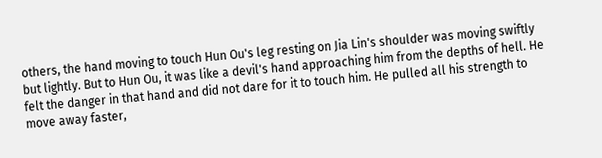others, the hand moving to touch Hun Ou's leg resting on Jia Lin's shoulder was moving swiftly but lightly. But to Hun Ou, it was like a devil's hand approaching him from the depths of hell. He felt the danger in that hand and did not dare for it to touch him. He pulled all his strength to move away faster,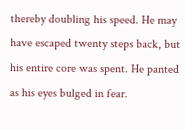thereby doubling his speed. He may have escaped twenty steps back, but his entire core was spent. He panted as his eyes bulged in fear.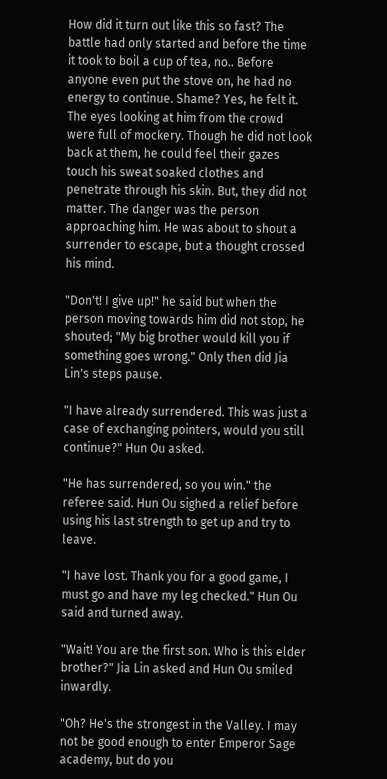How did it turn out like this so fast? The battle had only started and before the time it took to boil a cup of tea, no.. Before anyone even put the stove on, he had no energy to continue. Shame? Yes, he felt it. The eyes looking at him from the crowd were full of mockery. Though he did not look back at them, he could feel their gazes touch his sweat soaked clothes and penetrate through his skin. But, they did not matter. The danger was the person approaching him. He was about to shout a surrender to escape, but a thought crossed his mind.

"Don't! I give up!" he said but when the person moving towards him did not stop, he shouted; "My big brother would kill you if something goes wrong." Only then did Jia Lin's steps pause.

"I have already surrendered. This was just a case of exchanging pointers, would you still continue?" Hun Ou asked.

"He has surrendered, so you win." the referee said. Hun Ou sighed a relief before using his last strength to get up and try to leave.

"I have lost. Thank you for a good game, I must go and have my leg checked." Hun Ou said and turned away.

"Wait! You are the first son. Who is this elder brother?" Jia Lin asked and Hun Ou smiled inwardly.

"Oh? He's the strongest in the Valley. I may not be good enough to enter Emperor Sage academy, but do you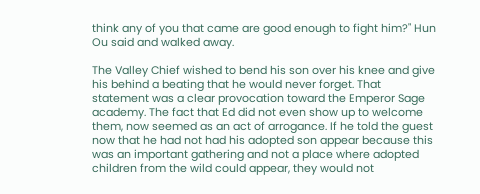think any of you that came are good enough to fight him?" Hun Ou said and walked away.

The Valley Chief wished to bend his son over his knee and give his behind a beating that he would never forget. That statement was a clear provocation toward the Emperor Sage academy. The fact that Ed did not even show up to welcome them, now seemed as an act of arrogance. If he told the guest now that he had not had his adopted son appear because this was an important gathering and not a place where adopted children from the wild could appear, they would not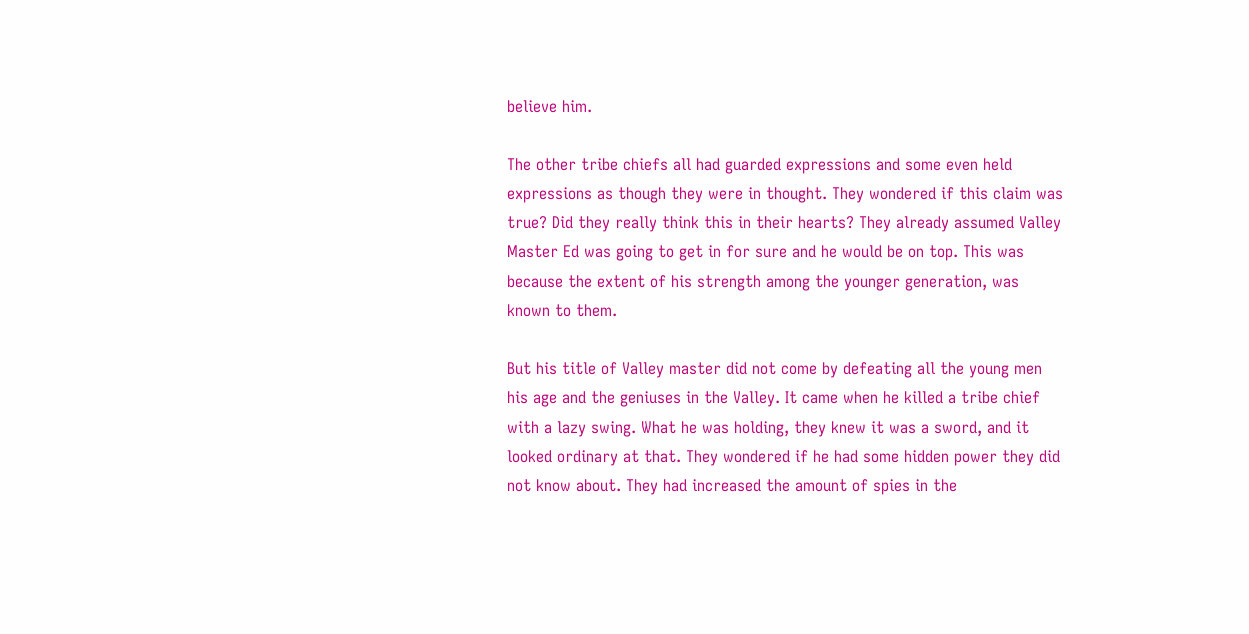believe him.

The other tribe chiefs all had guarded expressions and some even held expressions as though they were in thought. They wondered if this claim was true? Did they really think this in their hearts? They already assumed Valley Master Ed was going to get in for sure and he would be on top. This was because the extent of his strength among the younger generation, was known to them.

But his title of Valley master did not come by defeating all the young men his age and the geniuses in the Valley. It came when he killed a tribe chief with a lazy swing. What he was holding, they knew it was a sword, and it looked ordinary at that. They wondered if he had some hidden power they did not know about. They had increased the amount of spies in the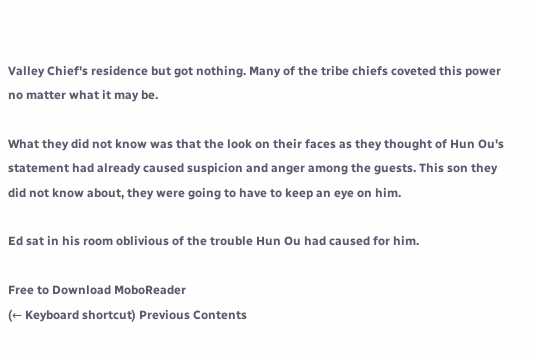Valley Chief's residence but got nothing. Many of the tribe chiefs coveted this power no matter what it may be.

What they did not know was that the look on their faces as they thought of Hun Ou's statement had already caused suspicion and anger among the guests. This son they did not know about, they were going to have to keep an eye on him.

Ed sat in his room oblivious of the trouble Hun Ou had caused for him.

Free to Download MoboReader
(← Keyboard shortcut) Previous Contents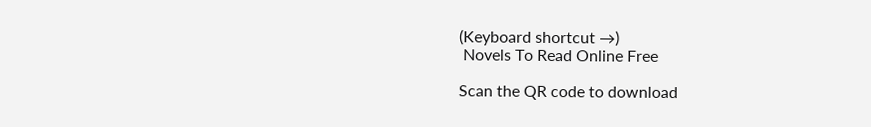(Keyboard shortcut →)
 Novels To Read Online Free

Scan the QR code to download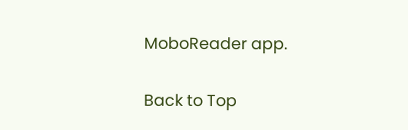MoboReader app.

Back to Top